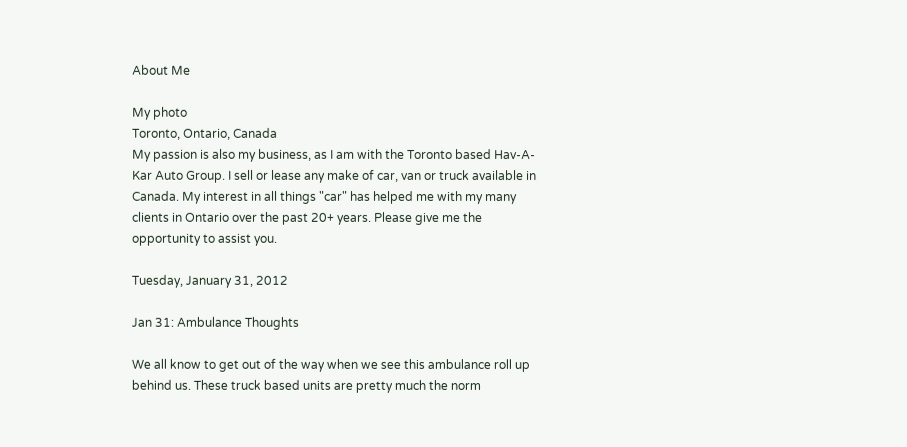About Me

My photo
Toronto, Ontario, Canada
My passion is also my business, as I am with the Toronto based Hav-A-Kar Auto Group. I sell or lease any make of car, van or truck available in Canada. My interest in all things "car" has helped me with my many clients in Ontario over the past 20+ years. Please give me the opportunity to assist you.

Tuesday, January 31, 2012

Jan 31: Ambulance Thoughts

We all know to get out of the way when we see this ambulance roll up behind us. These truck based units are pretty much the norm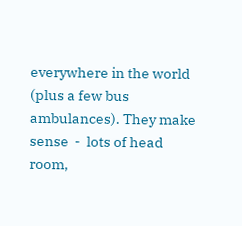everywhere in the world (plus a few bus ambulances). They make sense  -  lots of head room,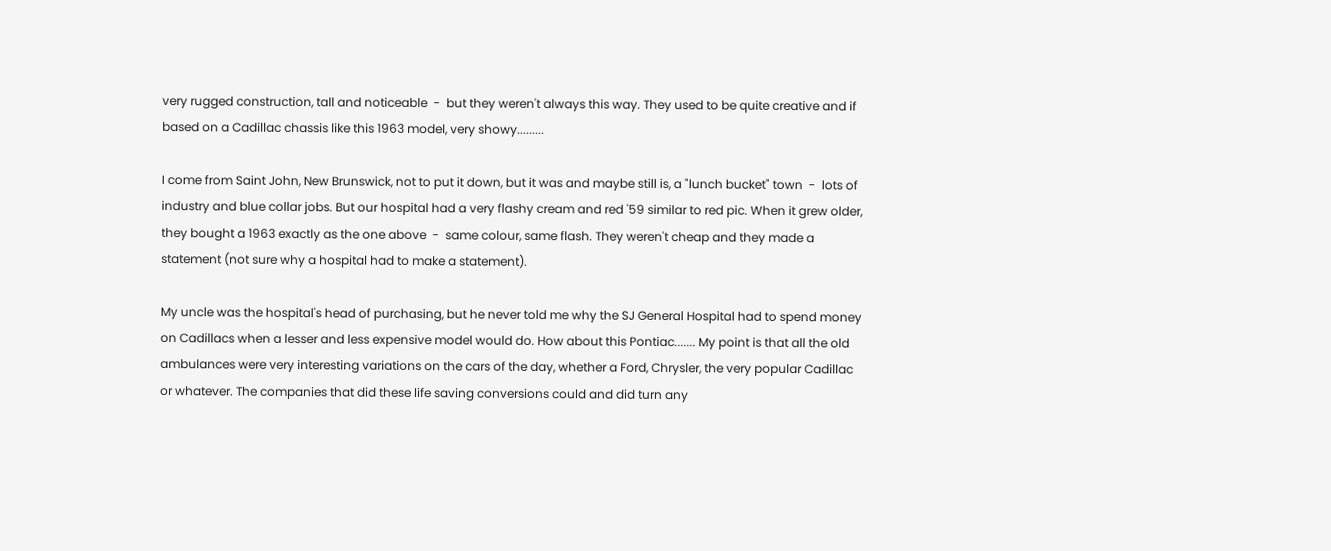very rugged construction, tall and noticeable  -  but they weren't always this way. They used to be quite creative and if based on a Cadillac chassis like this 1963 model, very showy.........

I come from Saint John, New Brunswick, not to put it down, but it was and maybe still is, a "lunch bucket" town  -  lots of industry and blue collar jobs. But our hospital had a very flashy cream and red '59 similar to red pic. When it grew older, they bought a 1963 exactly as the one above  -  same colour, same flash. They weren't cheap and they made a statement (not sure why a hospital had to make a statement).

My uncle was the hospital's head of purchasing, but he never told me why the SJ General Hospital had to spend money on Cadillacs when a lesser and less expensive model would do. How about this Pontiac....... My point is that all the old ambulances were very interesting variations on the cars of the day, whether a Ford, Chrysler, the very popular Cadillac or whatever. The companies that did these life saving conversions could and did turn any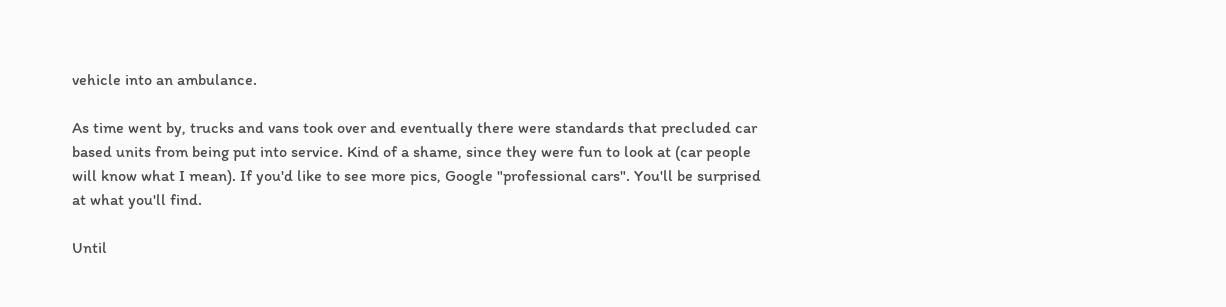vehicle into an ambulance.

As time went by, trucks and vans took over and eventually there were standards that precluded car based units from being put into service. Kind of a shame, since they were fun to look at (car people will know what I mean). If you'd like to see more pics, Google "professional cars". You'll be surprised at what you'll find.

Until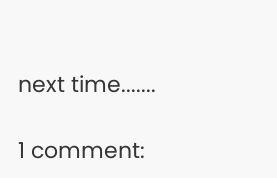next time.......

1 comment: